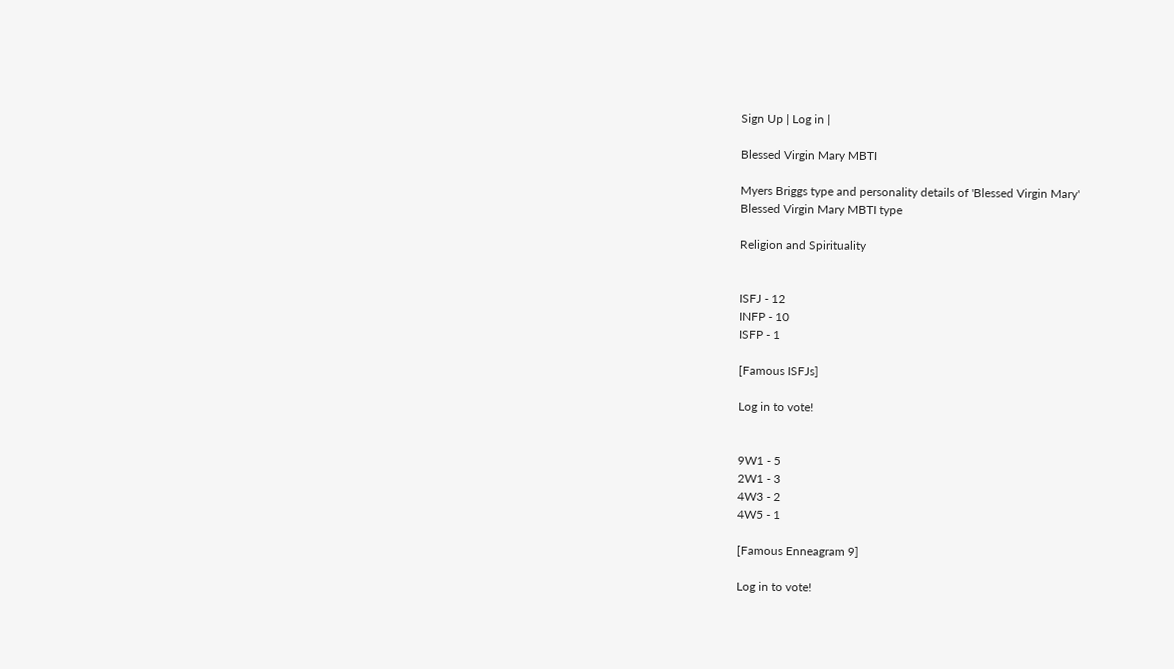Sign Up | Log in |

Blessed Virgin Mary MBTI

Myers Briggs type and personality details of 'Blessed Virgin Mary'
Blessed Virgin Mary MBTI type

Religion and Spirituality


ISFJ - 12
INFP - 10
ISFP - 1

[Famous ISFJs]

Log in to vote!


9W1 - 5
2W1 - 3
4W3 - 2
4W5 - 1

[Famous Enneagram 9]

Log in to vote!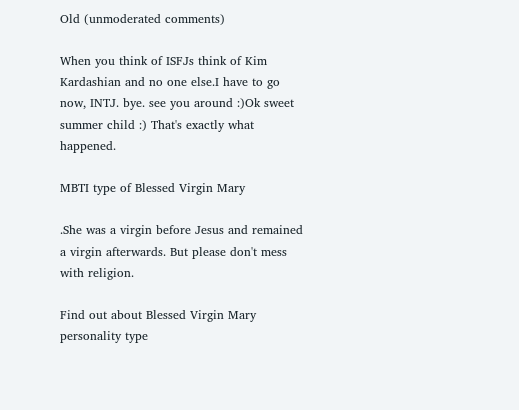Old (unmoderated comments)

When you think of ISFJs think of Kim Kardashian and no one else.I have to go now, INTJ. bye. see you around :)Ok sweet summer child :) That's exactly what happened.

MBTI type of Blessed Virgin Mary

.She was a virgin before Jesus and remained a virgin afterwards. But please don't mess with religion.

Find out about Blessed Virgin Mary personality type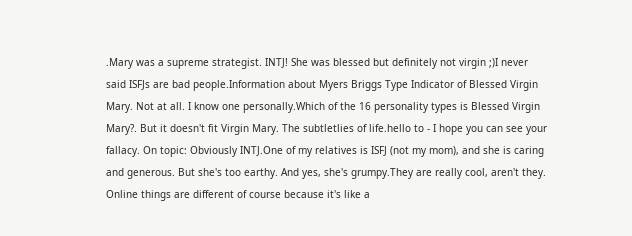.Mary was a supreme strategist. INTJ! She was blessed but definitely not virgin ;)I never said ISFJs are bad people.Information about Myers Briggs Type Indicator of Blessed Virgin Mary. Not at all. I know one personally.Which of the 16 personality types is Blessed Virgin Mary?. But it doesn't fit Virgin Mary. The subtletlies of life.hello to - I hope you can see your fallacy. On topic: Obviously INTJ.One of my relatives is ISFJ (not my mom), and she is caring and generous. But she's too earthy. And yes, she's grumpy.They are really cool, aren't they. Online things are different of course because it's like a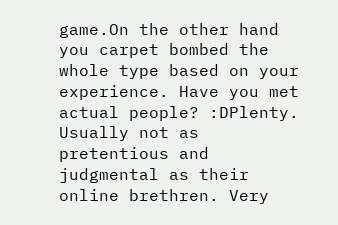game.On the other hand you carpet bombed the whole type based on your experience. Have you met actual people? :DPlenty. Usually not as pretentious and judgmental as their online brethren. Very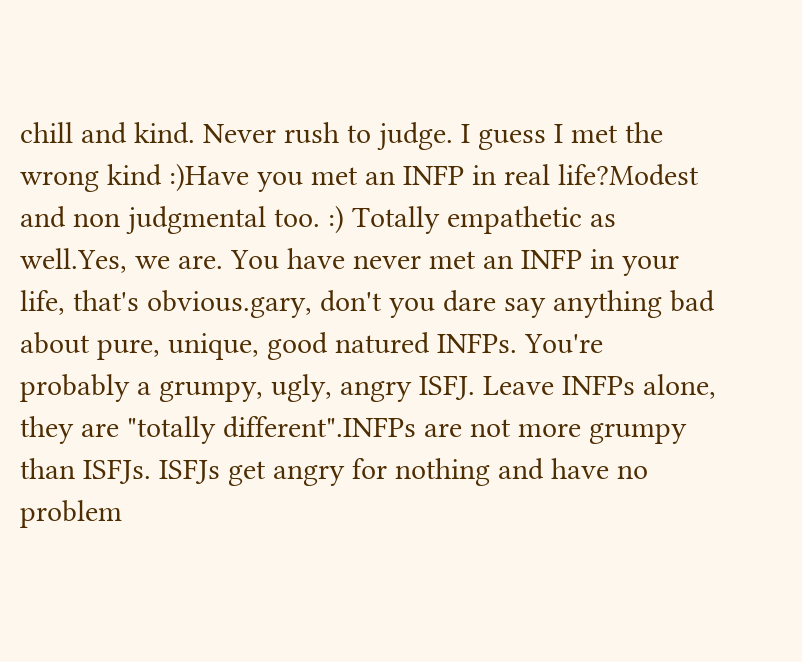chill and kind. Never rush to judge. I guess I met the wrong kind :)Have you met an INFP in real life?Modest and non judgmental too. :) Totally empathetic as well.Yes, we are. You have never met an INFP in your life, that's obvious.gary, don't you dare say anything bad about pure, unique, good natured INFPs. You're probably a grumpy, ugly, angry ISFJ. Leave INFPs alone, they are "totally different".INFPs are not more grumpy than ISFJs. ISFJs get angry for nothing and have no problem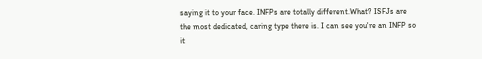saying it to your face. INFPs are totally different.What? ISFJs are the most dedicated, caring type there is. I can see you're an INFP so it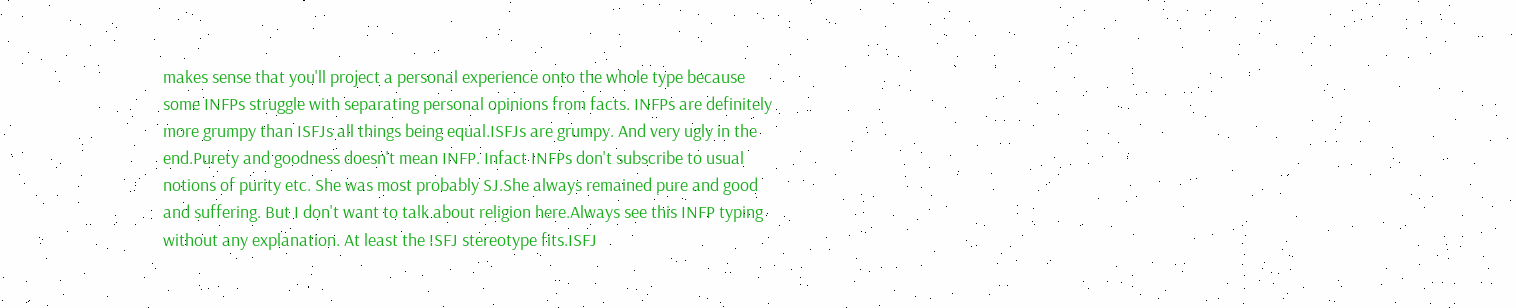makes sense that you'll project a personal experience onto the whole type because some INFPs struggle with separating personal opinions from facts. INFPs are definitely more grumpy than ISFJs all things being equal.ISFJs are grumpy. And very ugly in the end.Purety and goodness doesn't mean INFP. Infact INFPs don't subscribe to usual notions of purity etc. She was most probably SJ.She always remained pure and good and suffering. But I don't want to talk about religion here.Always see this INFP typing without any explanation. At least the ISFJ stereotype fits.ISFJ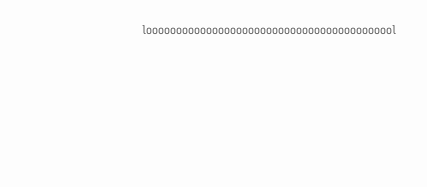loooooooooooooooooooooooooooooooooooooooool